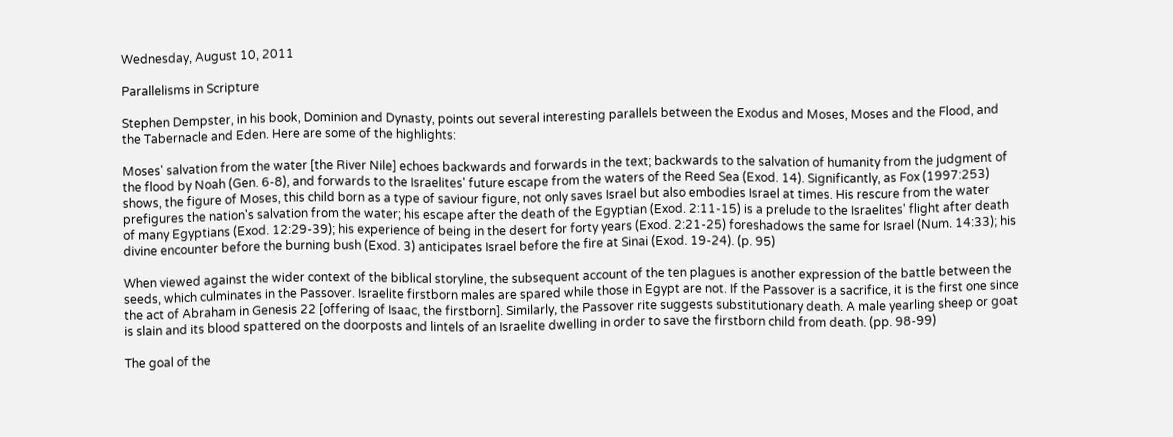Wednesday, August 10, 2011

Parallelisms in Scripture

Stephen Dempster, in his book, Dominion and Dynasty, points out several interesting parallels between the Exodus and Moses, Moses and the Flood, and the Tabernacle and Eden. Here are some of the highlights:

Moses' salvation from the water [the River Nile] echoes backwards and forwards in the text; backwards to the salvation of humanity from the judgment of the flood by Noah (Gen. 6-8), and forwards to the Israelites' future escape from the waters of the Reed Sea (Exod. 14). Significantly, as Fox (1997:253) shows, the figure of Moses, this child born as a type of saviour figure, not only saves Israel but also embodies Israel at times. His rescure from the water prefigures the nation's salvation from the water; his escape after the death of the Egyptian (Exod. 2:11-15) is a prelude to the Israelites' flight after death of many Egyptians (Exod. 12:29-39); his experience of being in the desert for forty years (Exod. 2:21-25) foreshadows the same for Israel (Num. 14:33); his divine encounter before the burning bush (Exod. 3) anticipates Israel before the fire at Sinai (Exod. 19-24). (p. 95)

When viewed against the wider context of the biblical storyline, the subsequent account of the ten plagues is another expression of the battle between the seeds, which culminates in the Passover. Israelite firstborn males are spared while those in Egypt are not. If the Passover is a sacrifice, it is the first one since the act of Abraham in Genesis 22 [offering of Isaac, the firstborn]. Similarly, the Passover rite suggests substitutionary death. A male yearling sheep or goat is slain and its blood spattered on the doorposts and lintels of an Israelite dwelling in order to save the firstborn child from death. (pp. 98-99)

The goal of the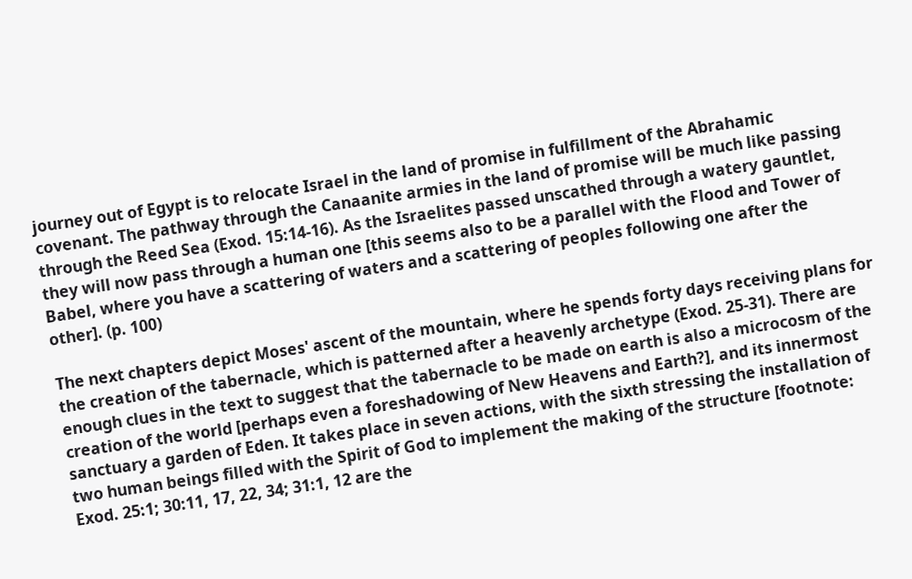journey out of Egypt is to relocate Israel in the land of promise in fulfillment of the Abrahamic covenant. The pathway through the Canaanite armies in the land of promise will be much like passing through the Reed Sea (Exod. 15:14-16). As the Israelites passed unscathed through a watery gauntlet, they will now pass through a human one [this seems also to be a parallel with the Flood and Tower of Babel, where you have a scattering of waters and a scattering of peoples following one after the other]. (p. 100)

The next chapters depict Moses' ascent of the mountain, where he spends forty days receiving plans for the creation of the tabernacle, which is patterned after a heavenly archetype (Exod. 25-31). There are enough clues in the text to suggest that the tabernacle to be made on earth is also a microcosm of the creation of the world [perhaps even a foreshadowing of New Heavens and Earth?], and its innermost sanctuary a garden of Eden. It takes place in seven actions, with the sixth stressing the installation of two human beings filled with the Spirit of God to implement the making of the structure [footnote: Exod. 25:1; 30:11, 17, 22, 34; 31:1, 12 are the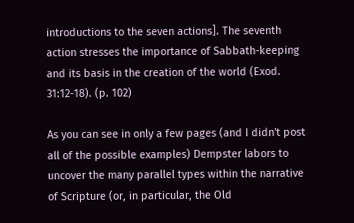introductions to the seven actions]. The seventh action stresses the importance of Sabbath-keeping and its basis in the creation of the world (Exod. 31:12-18). (p. 102)

As you can see in only a few pages (and I didn't post all of the possible examples) Dempster labors to uncover the many parallel types within the narrative of Scripture (or, in particular, the Old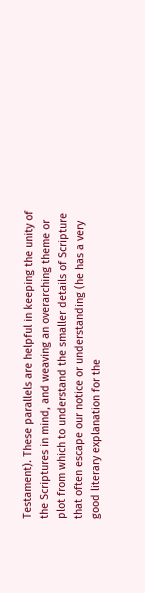Testament). These parallels are helpful in keeping the unity of the Scriptures in mind, and weaving an overarching theme or plot from which to understand the smaller details of Scripture that often escape our notice or understanding (he has a very good literary explanation for the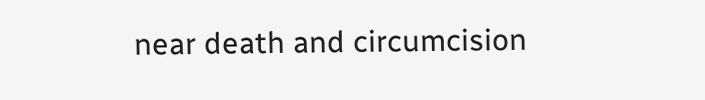near death and circumcision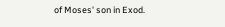of Moses' son in Exod.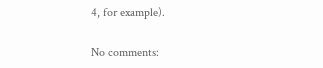4, for example).

No comments: